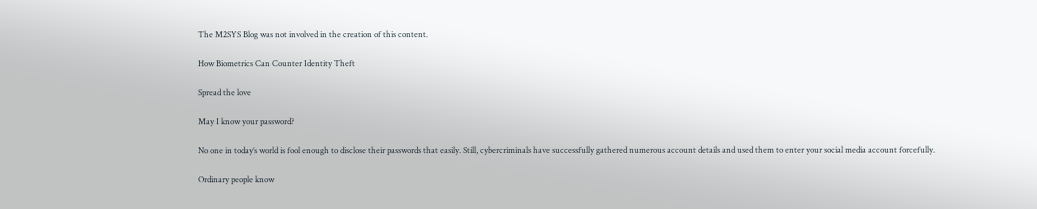The M2SYS Blog was not involved in the creation of this content.

How Biometrics Can Counter Identity Theft

Spread the love

May I know your password?

No one in today’s world is fool enough to disclose their passwords that easily. Still, cybercriminals have successfully gathered numerous account details and used them to enter your social media account forcefully.

Ordinary people know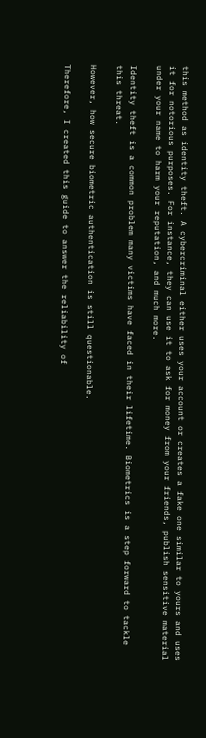this method as identity theft. A cybercriminal either uses your account or creates a fake one similar to yours and uses it for notorious purposes. For instance, they can use it to ask for money from your friends, publish sensitive material under your name to harm your reputation, and much more.

Identity theft is a common problem many victims have faced in their lifetime. Biometrics is a step forward to tackle this threat.

However, how secure biometric authentication is still questionable.

Therefore, I created this guide to answer the reliability of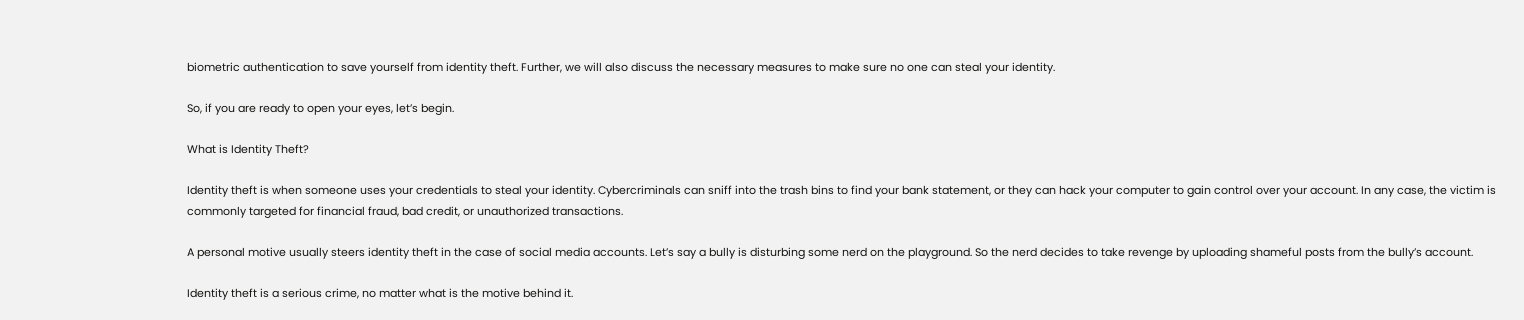biometric authentication to save yourself from identity theft. Further, we will also discuss the necessary measures to make sure no one can steal your identity.

So, if you are ready to open your eyes, let’s begin.

What is Identity Theft?

Identity theft is when someone uses your credentials to steal your identity. Cybercriminals can sniff into the trash bins to find your bank statement, or they can hack your computer to gain control over your account. In any case, the victim is commonly targeted for financial fraud, bad credit, or unauthorized transactions.

A personal motive usually steers identity theft in the case of social media accounts. Let’s say a bully is disturbing some nerd on the playground. So the nerd decides to take revenge by uploading shameful posts from the bully’s account.

Identity theft is a serious crime, no matter what is the motive behind it.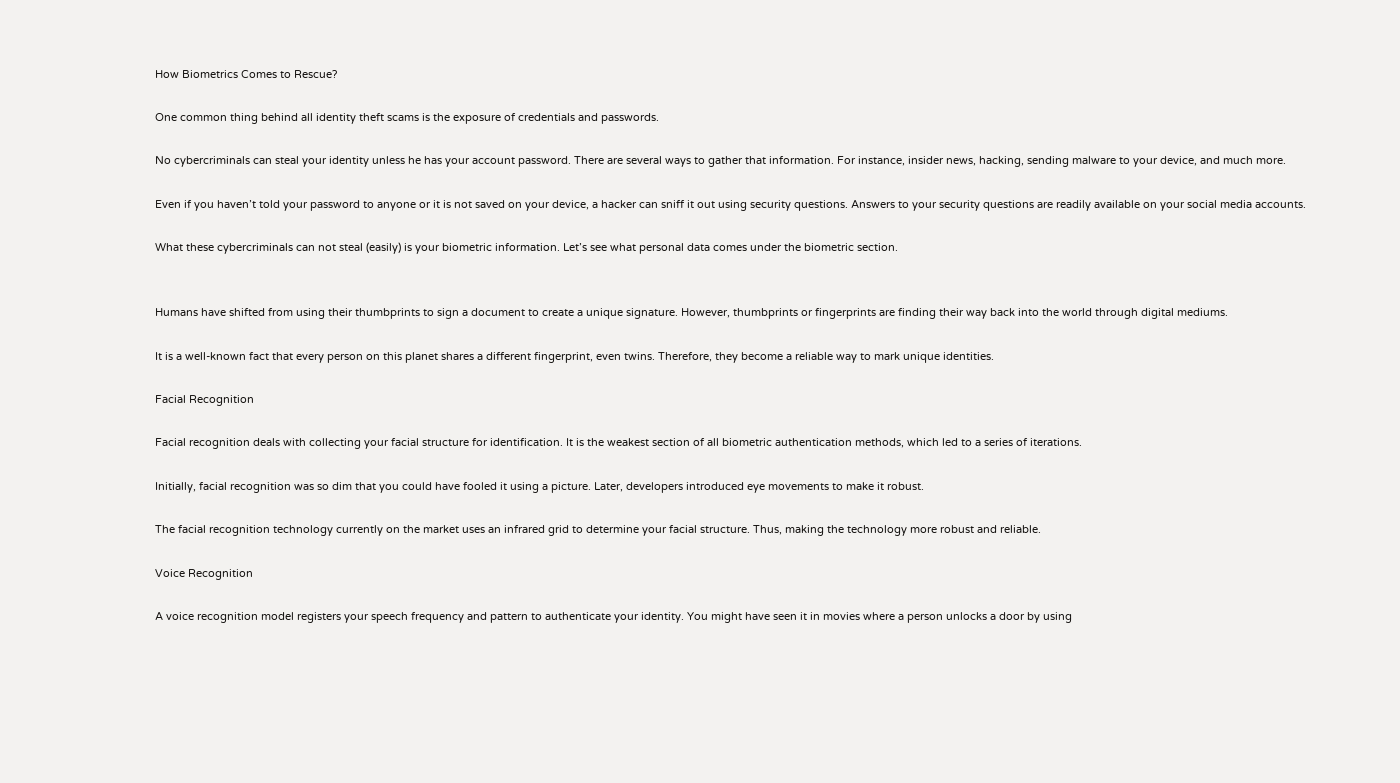How Biometrics Comes to Rescue?

One common thing behind all identity theft scams is the exposure of credentials and passwords.

No cybercriminals can steal your identity unless he has your account password. There are several ways to gather that information. For instance, insider news, hacking, sending malware to your device, and much more.

Even if you haven’t told your password to anyone or it is not saved on your device, a hacker can sniff it out using security questions. Answers to your security questions are readily available on your social media accounts.

What these cybercriminals can not steal (easily) is your biometric information. Let’s see what personal data comes under the biometric section.


Humans have shifted from using their thumbprints to sign a document to create a unique signature. However, thumbprints or fingerprints are finding their way back into the world through digital mediums.

It is a well-known fact that every person on this planet shares a different fingerprint, even twins. Therefore, they become a reliable way to mark unique identities.

Facial Recognition

Facial recognition deals with collecting your facial structure for identification. It is the weakest section of all biometric authentication methods, which led to a series of iterations.

Initially, facial recognition was so dim that you could have fooled it using a picture. Later, developers introduced eye movements to make it robust.

The facial recognition technology currently on the market uses an infrared grid to determine your facial structure. Thus, making the technology more robust and reliable.

Voice Recognition

A voice recognition model registers your speech frequency and pattern to authenticate your identity. You might have seen it in movies where a person unlocks a door by using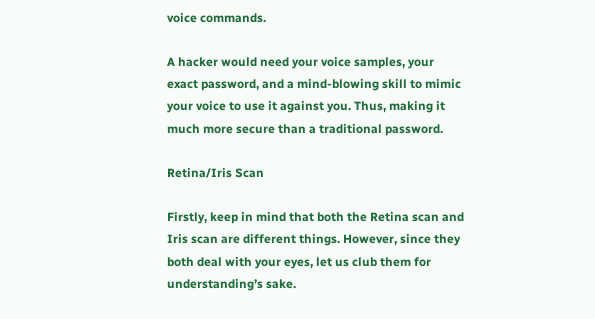voice commands.

A hacker would need your voice samples, your exact password, and a mind-blowing skill to mimic your voice to use it against you. Thus, making it much more secure than a traditional password.

Retina/Iris Scan

Firstly, keep in mind that both the Retina scan and Iris scan are different things. However, since they both deal with your eyes, let us club them for understanding’s sake.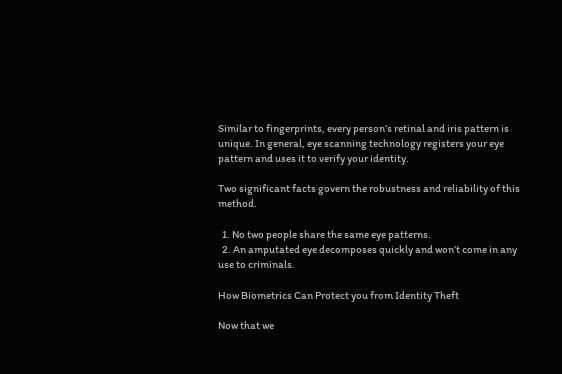Similar to fingerprints, every person’s retinal and iris pattern is unique. In general, eye scanning technology registers your eye pattern and uses it to verify your identity.

Two significant facts govern the robustness and reliability of this method.

  1. No two people share the same eye patterns.
  2. An amputated eye decomposes quickly and won’t come in any use to criminals.

How Biometrics Can Protect you from Identity Theft

Now that we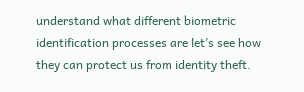understand what different biometric identification processes are let’s see how they can protect us from identity theft.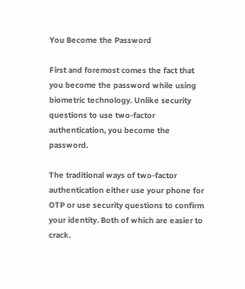You Become the Password

First and foremost comes the fact that you become the password while using biometric technology. Unlike security questions to use two-factor authentication, you become the password.

The traditional ways of two-factor authentication either use your phone for OTP or use security questions to confirm your identity. Both of which are easier to crack.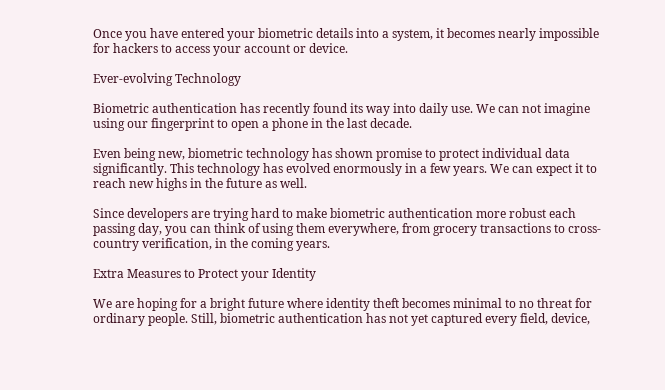Once you have entered your biometric details into a system, it becomes nearly impossible for hackers to access your account or device.

Ever-evolving Technology

Biometric authentication has recently found its way into daily use. We can not imagine using our fingerprint to open a phone in the last decade.

Even being new, biometric technology has shown promise to protect individual data significantly. This technology has evolved enormously in a few years. We can expect it to reach new highs in the future as well.

Since developers are trying hard to make biometric authentication more robust each passing day, you can think of using them everywhere, from grocery transactions to cross-country verification, in the coming years.

Extra Measures to Protect your Identity

We are hoping for a bright future where identity theft becomes minimal to no threat for ordinary people. Still, biometric authentication has not yet captured every field, device,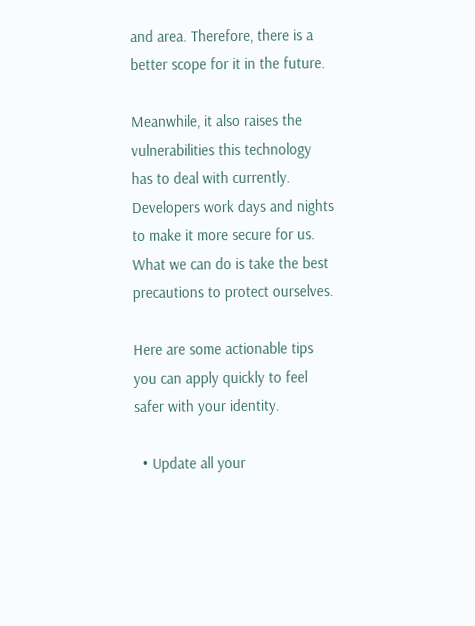and area. Therefore, there is a better scope for it in the future.

Meanwhile, it also raises the vulnerabilities this technology has to deal with currently. Developers work days and nights to make it more secure for us. What we can do is take the best precautions to protect ourselves.

Here are some actionable tips you can apply quickly to feel safer with your identity.

  • Update all your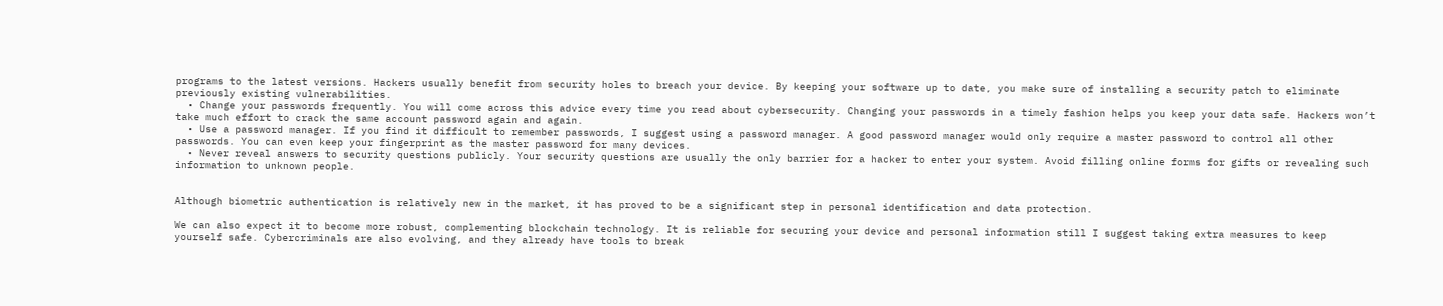programs to the latest versions. Hackers usually benefit from security holes to breach your device. By keeping your software up to date, you make sure of installing a security patch to eliminate previously existing vulnerabilities.
  • Change your passwords frequently. You will come across this advice every time you read about cybersecurity. Changing your passwords in a timely fashion helps you keep your data safe. Hackers won’t take much effort to crack the same account password again and again.
  • Use a password manager. If you find it difficult to remember passwords, I suggest using a password manager. A good password manager would only require a master password to control all other passwords. You can even keep your fingerprint as the master password for many devices.
  • Never reveal answers to security questions publicly. Your security questions are usually the only barrier for a hacker to enter your system. Avoid filling online forms for gifts or revealing such information to unknown people.


Although biometric authentication is relatively new in the market, it has proved to be a significant step in personal identification and data protection.

We can also expect it to become more robust, complementing blockchain technology. It is reliable for securing your device and personal information still I suggest taking extra measures to keep yourself safe. Cybercriminals are also evolving, and they already have tools to break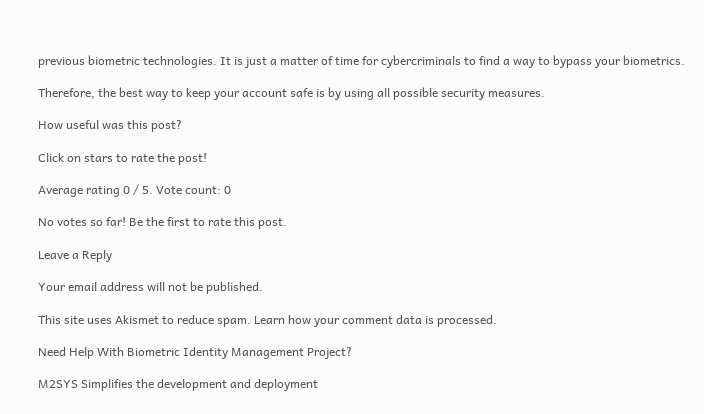previous biometric technologies. It is just a matter of time for cybercriminals to find a way to bypass your biometrics.

Therefore, the best way to keep your account safe is by using all possible security measures.

How useful was this post?

Click on stars to rate the post!

Average rating 0 / 5. Vote count: 0

No votes so far! Be the first to rate this post.

Leave a Reply

Your email address will not be published.

This site uses Akismet to reduce spam. Learn how your comment data is processed.

Need Help With Biometric Identity Management Project?

M2SYS Simplifies the development and deployment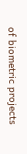of biometric projects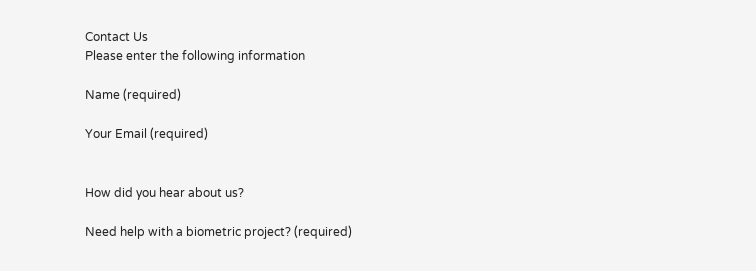Contact Us
Please enter the following information

Name (required)

Your Email (required)


How did you hear about us?

Need help with a biometric project? (required)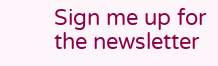Sign me up for the newsletter